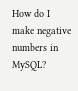How do I make negative numbers in MySQL?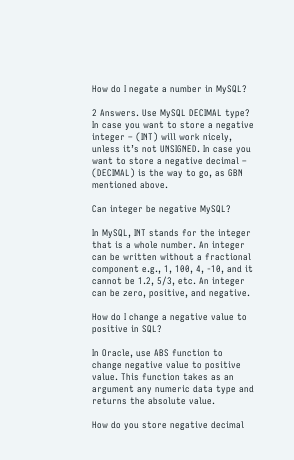How do I negate a number in MySQL?

2 Answers. Use MySQL DECIMAL type? In case you want to store a negative integer – (INT) will work nicely, unless it’s not UNSIGNED. In case you want to store a negative decimal – (DECIMAL) is the way to go, as GBN mentioned above.

Can integer be negative MySQL?

In MySQL, INT stands for the integer that is a whole number. An integer can be written without a fractional component e.g., 1, 100, 4, -10, and it cannot be 1.2, 5/3, etc. An integer can be zero, positive, and negative.

How do I change a negative value to positive in SQL?

In Oracle, use ABS function to change negative value to positive value. This function takes as an argument any numeric data type and returns the absolute value.

How do you store negative decimal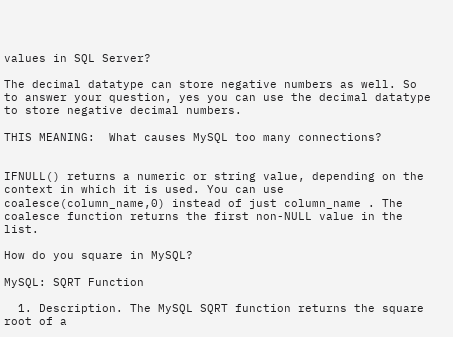values in SQL Server?

The decimal datatype can store negative numbers as well. So to answer your question, yes you can use the decimal datatype to store negative decimal numbers.

THIS MEANING:  What causes MySQL too many connections?


IFNULL() returns a numeric or string value, depending on the context in which it is used. You can use coalesce(column_name,0) instead of just column_name . The coalesce function returns the first non-NULL value in the list.

How do you square in MySQL?

MySQL: SQRT Function

  1. Description. The MySQL SQRT function returns the square root of a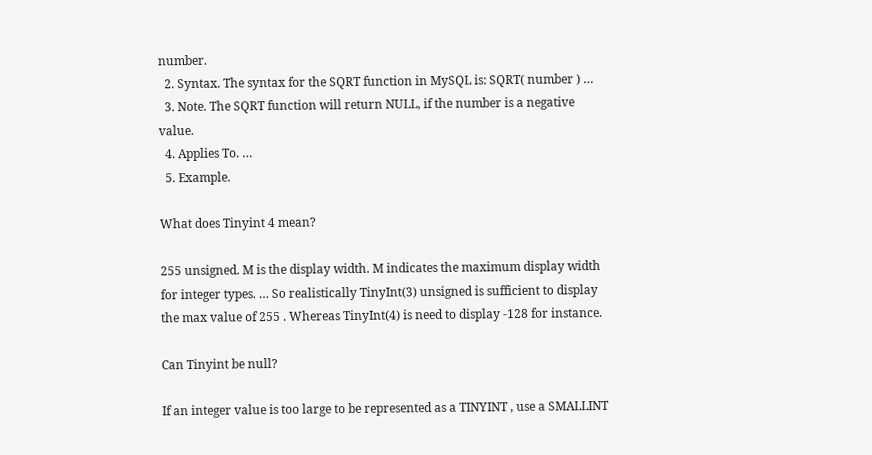number.
  2. Syntax. The syntax for the SQRT function in MySQL is: SQRT( number ) …
  3. Note. The SQRT function will return NULL, if the number is a negative value.
  4. Applies To. …
  5. Example.

What does Tinyint 4 mean?

255 unsigned. M is the display width. M indicates the maximum display width for integer types. … So realistically TinyInt(3) unsigned is sufficient to display the max value of 255 . Whereas TinyInt(4) is need to display -128 for instance.

Can Tinyint be null?

If an integer value is too large to be represented as a TINYINT , use a SMALLINT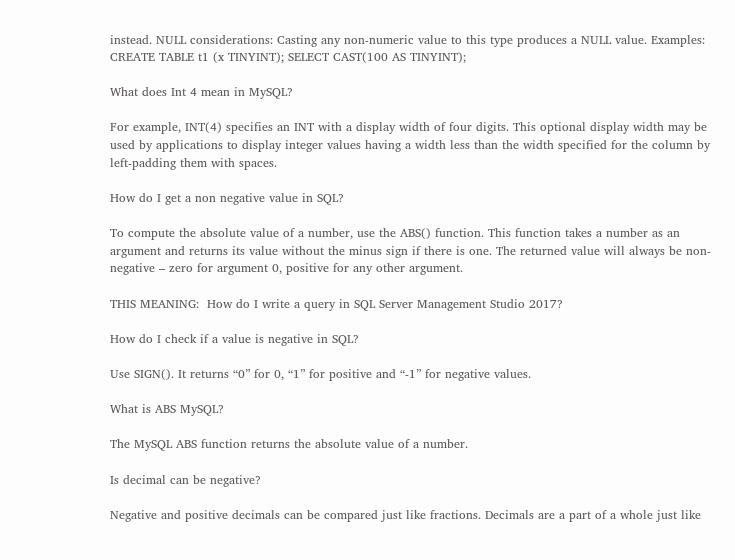instead. NULL considerations: Casting any non-numeric value to this type produces a NULL value. Examples: CREATE TABLE t1 (x TINYINT); SELECT CAST(100 AS TINYINT);

What does Int 4 mean in MySQL?

For example, INT(4) specifies an INT with a display width of four digits. This optional display width may be used by applications to display integer values having a width less than the width specified for the column by left-padding them with spaces.

How do I get a non negative value in SQL?

To compute the absolute value of a number, use the ABS() function. This function takes a number as an argument and returns its value without the minus sign if there is one. The returned value will always be non-negative – zero for argument 0, positive for any other argument.

THIS MEANING:  How do I write a query in SQL Server Management Studio 2017?

How do I check if a value is negative in SQL?

Use SIGN(). It returns “0” for 0, “1” for positive and “-1” for negative values.

What is ABS MySQL?

The MySQL ABS function returns the absolute value of a number.

Is decimal can be negative?

Negative and positive decimals can be compared just like fractions. Decimals are a part of a whole just like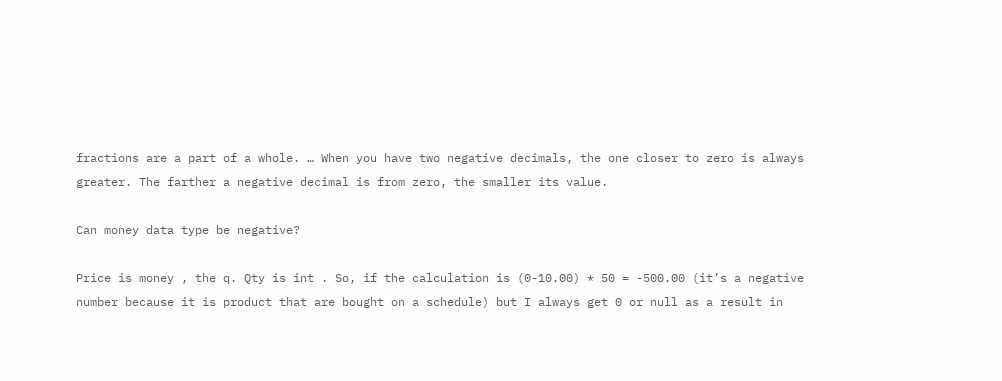fractions are a part of a whole. … When you have two negative decimals, the one closer to zero is always greater. The farther a negative decimal is from zero, the smaller its value.

Can money data type be negative?

Price is money , the q. Qty is int . So, if the calculation is (0-10.00) * 50 = -500.00 (it’s a negative number because it is product that are bought on a schedule) but I always get 0 or null as a result in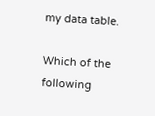my data table.

Which of the following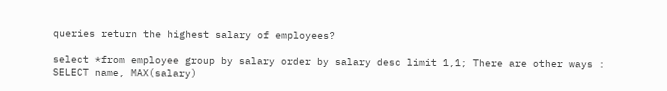queries return the highest salary of employees?

select *from employee group by salary order by salary desc limit 1,1; There are other ways : SELECT name, MAX(salary)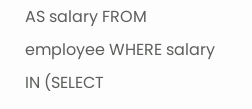AS salary FROM employee WHERE salary IN (SELECT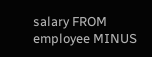salary FROM employee MINUS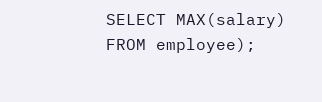SELECT MAX(salary) FROM employee);